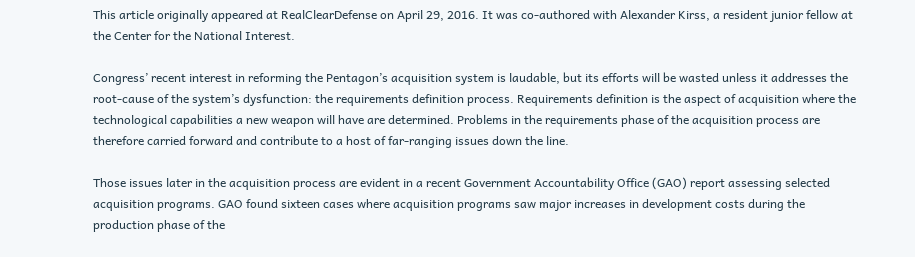This article originally appeared at RealClearDefense on April 29, 2016. It was co-authored with Alexander Kirss, a resident junior fellow at the Center for the National Interest.

Congress’ recent interest in reforming the Pentagon’s acquisition system is laudable, but its efforts will be wasted unless it addresses the root-cause of the system’s dysfunction: the requirements definition process. Requirements definition is the aspect of acquisition where the technological capabilities a new weapon will have are determined. Problems in the requirements phase of the acquisition process are therefore carried forward and contribute to a host of far-ranging issues down the line.

Those issues later in the acquisition process are evident in a recent Government Accountability Office (GAO) report assessing selected acquisition programs. GAO found sixteen cases where acquisition programs saw major increases in development costs during the production phase of the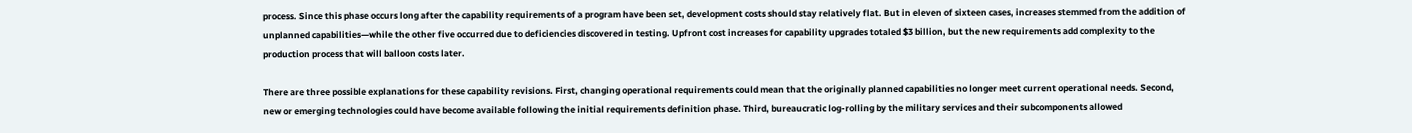process. Since this phase occurs long after the capability requirements of a program have been set, development costs should stay relatively flat. But in eleven of sixteen cases, increases stemmed from the addition of unplanned capabilities—while the other five occurred due to deficiencies discovered in testing. Upfront cost increases for capability upgrades totaled $3 billion, but the new requirements add complexity to the production process that will balloon costs later.

There are three possible explanations for these capability revisions. First, changing operational requirements could mean that the originally planned capabilities no longer meet current operational needs. Second, new or emerging technologies could have become available following the initial requirements definition phase. Third, bureaucratic log-rolling by the military services and their subcomponents allowed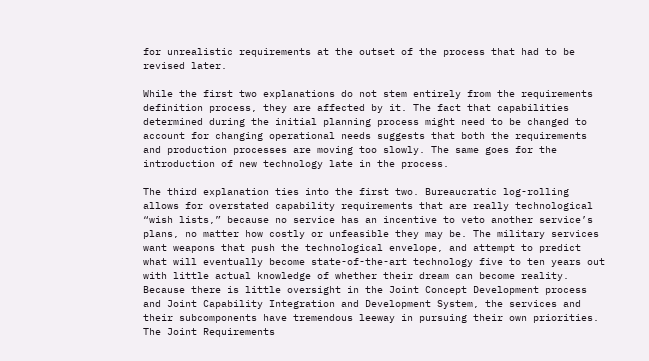for unrealistic requirements at the outset of the process that had to be revised later.

While the first two explanations do not stem entirely from the requirements definition process, they are affected by it. The fact that capabilities determined during the initial planning process might need to be changed to account for changing operational needs suggests that both the requirements and production processes are moving too slowly. The same goes for the introduction of new technology late in the process.

The third explanation ties into the first two. Bureaucratic log-rolling allows for overstated capability requirements that are really technological “wish lists,” because no service has an incentive to veto another service’s plans, no matter how costly or unfeasible they may be. The military services want weapons that push the technological envelope, and attempt to predict what will eventually become state-of-the-art technology five to ten years out with little actual knowledge of whether their dream can become reality. Because there is little oversight in the Joint Concept Development process and Joint Capability Integration and Development System, the services and their subcomponents have tremendous leeway in pursuing their own priorities. The Joint Requirements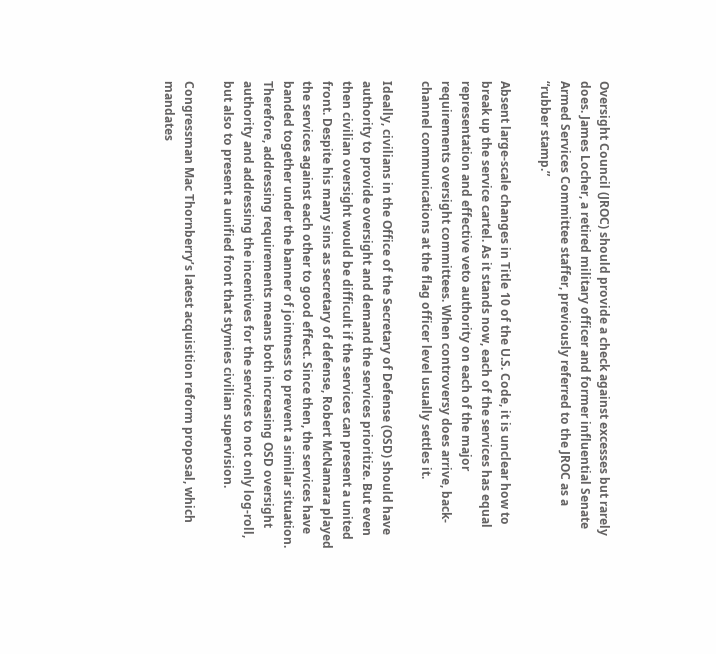Oversight Council (JROC) should provide a check against excesses but rarely does. James Locher, a retired military officer and former influential Senate Armed Services Committee staffer, previously referred to the JROC as a “rubber stamp.”

Absent large-scale changes in Title 10 of the U.S. Code, it is unclear how to break up the service cartel. As it stands now, each of the services has equal representation and effective veto authority on each of the major requirements oversight committees. When controversy does arrive, back-channel communications at the flag officer level usually settles it.

Ideally, civilians in the Office of the Secretary of Defense (OSD) should have authority to provide oversight and demand the services prioritize. But even then civilian oversight would be difficult if the services can present a united front. Despite his many sins as secretary of defense, Robert McNamara played the services against each other to good effect. Since then, the services have banded together under the banner of jointness to prevent a similar situation. Therefore, addressing requirements means both increasing OSD oversight authority and addressing the incentives for the services to not only log-roll, but also to present a unified front that stymies civilian supervision.

Congressman Mac Thornberry’s latest acquisition reform proposal, which mandates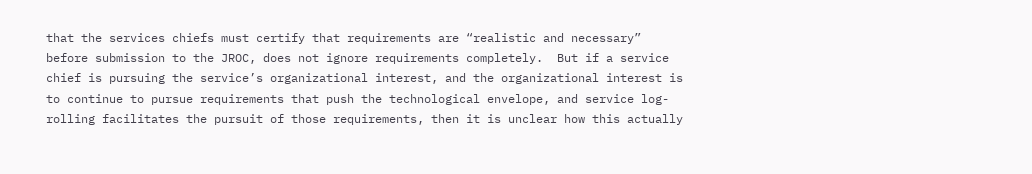that the services chiefs must certify that requirements are “realistic and necessary” before submission to the JROC, does not ignore requirements completely.  But if a service chief is pursuing the service’s organizational interest, and the organizational interest is to continue to pursue requirements that push the technological envelope, and service log-rolling facilitates the pursuit of those requirements, then it is unclear how this actually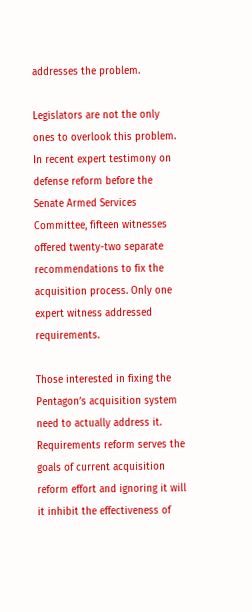addresses the problem.

Legislators are not the only ones to overlook this problem. In recent expert testimony on defense reform before the Senate Armed Services Committee, fifteen witnesses offered twenty-two separate recommendations to fix the acquisition process. Only one expert witness addressed requirements.

Those interested in fixing the Pentagon’s acquisition system need to actually address it. Requirements reform serves the goals of current acquisition reform effort and ignoring it will it inhibit the effectiveness of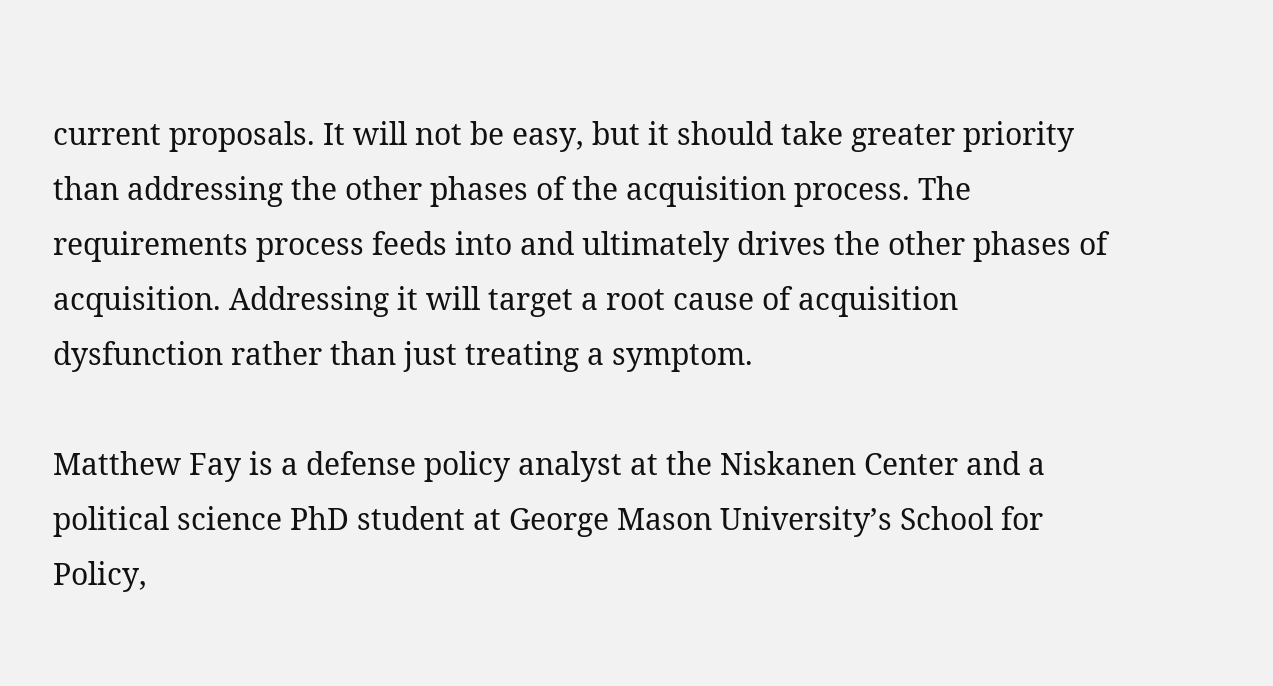current proposals. It will not be easy, but it should take greater priority than addressing the other phases of the acquisition process. The requirements process feeds into and ultimately drives the other phases of acquisition. Addressing it will target a root cause of acquisition dysfunction rather than just treating a symptom.

Matthew Fay is a defense policy analyst at the Niskanen Center and a political science PhD student at George Mason University’s School for Policy,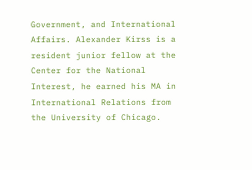Government, and International Affairs. Alexander Kirss is a resident junior fellow at the Center for the National Interest, he earned his MA in International Relations from the University of Chicago.